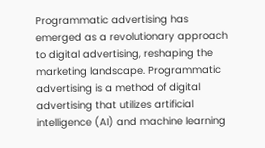Programmatic advertising has emerged as a revolutionary approach to digital advertising, reshaping the marketing landscape. Programmatic advertising is a method of digital advertising that utilizes artificial intelligence (AI) and machine learning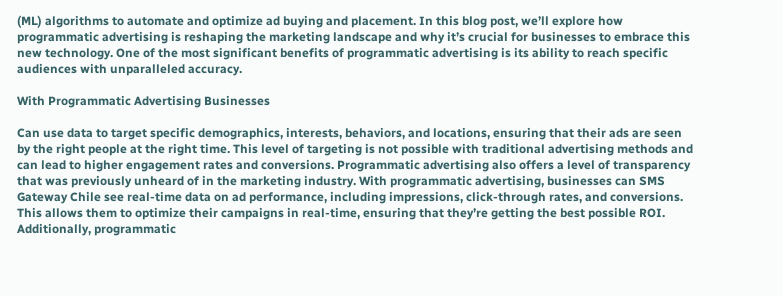(ML) algorithms to automate and optimize ad buying and placement. In this blog post, we’ll explore how programmatic advertising is reshaping the marketing landscape and why it’s crucial for businesses to embrace this new technology. One of the most significant benefits of programmatic advertising is its ability to reach specific audiences with unparalleled accuracy.

With Programmatic Advertising Businesses

Can use data to target specific demographics, interests, behaviors, and locations, ensuring that their ads are seen by the right people at the right time. This level of targeting is not possible with traditional advertising methods and can lead to higher engagement rates and conversions. Programmatic advertising also offers a level of transparency that was previously unheard of in the marketing industry. With programmatic advertising, businesses can SMS Gateway Chile see real-time data on ad performance, including impressions, click-through rates, and conversions. This allows them to optimize their campaigns in real-time, ensuring that they’re getting the best possible ROI. Additionally, programmatic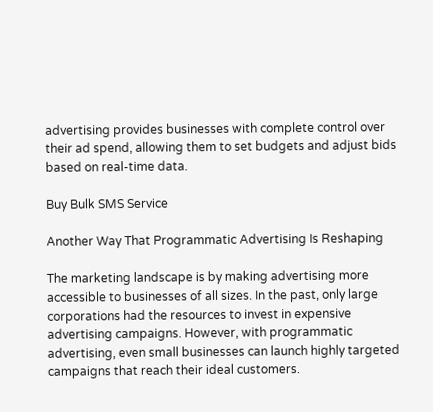advertising provides businesses with complete control over their ad spend, allowing them to set budgets and adjust bids based on real-time data.

Buy Bulk SMS Service

Another Way That Programmatic Advertising Is Reshaping

The marketing landscape is by making advertising more accessible to businesses of all sizes. In the past, only large corporations had the resources to invest in expensive advertising campaigns. However, with programmatic advertising, even small businesses can launch highly targeted campaigns that reach their ideal customers.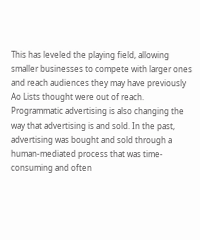This has leveled the playing field, allowing smaller businesses to compete with larger ones and reach audiences they may have previously Ao Lists thought were out of reach. Programmatic advertising is also changing the way that advertising is and sold. In the past, advertising was bought and sold through a human-mediated process that was time-consuming and often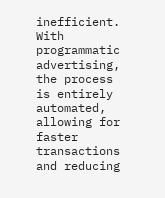inefficient. With programmatic advertising, the process is entirely automated, allowing for faster transactions and reducing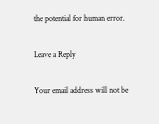the potential for human error.

Leave a Reply

Your email address will not be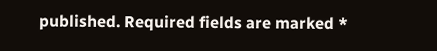published. Required fields are marked *